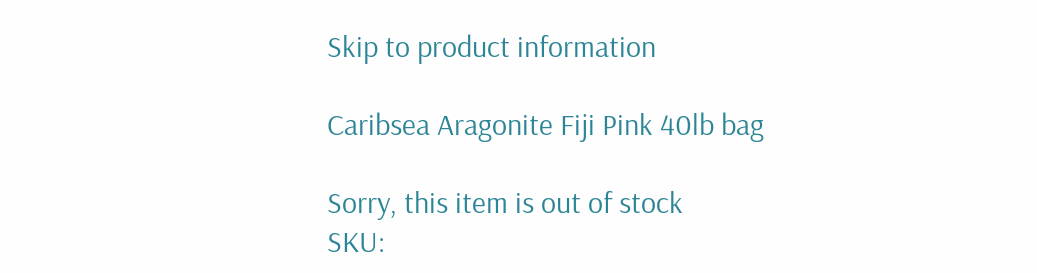Skip to product information

Caribsea Aragonite Fiji Pink 40lb bag

Sorry, this item is out of stock
SKU: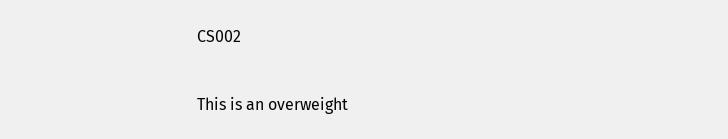CS002

This is an overweight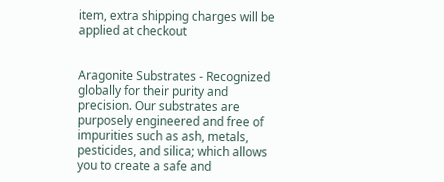item, extra shipping charges will be applied at checkout


Aragonite Substrates - Recognized globally for their purity and precision. Our substrates are purposely engineered and free of impurities such as ash, metals, pesticides, and silica; which allows you to create a safe and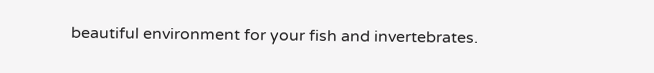beautiful environment for your fish and invertebrates.